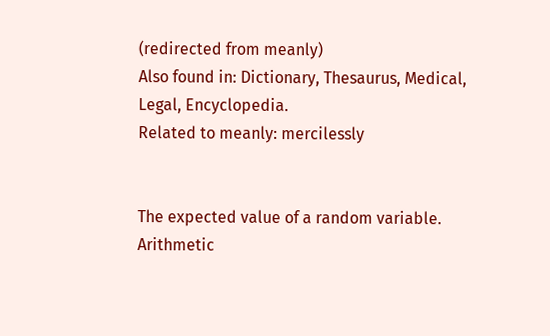(redirected from meanly)
Also found in: Dictionary, Thesaurus, Medical, Legal, Encyclopedia.
Related to meanly: mercilessly


The expected value of a random variable. Arithmetic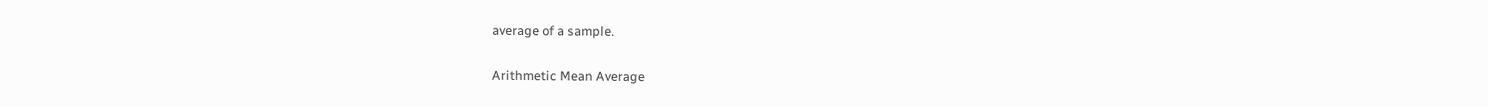average of a sample.

Arithmetic Mean Average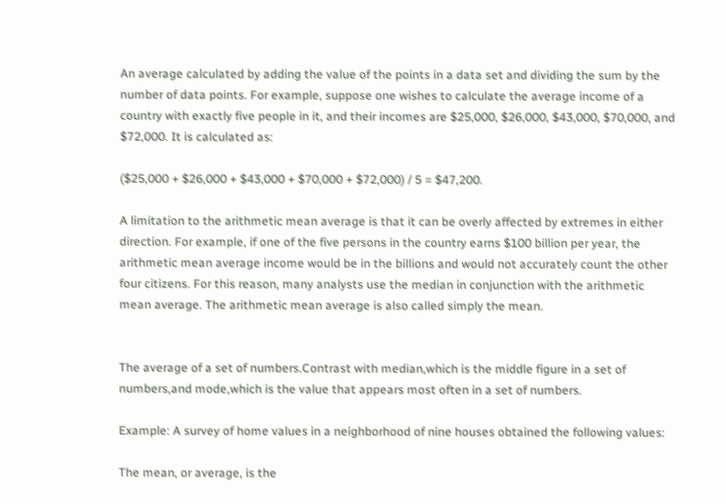An average calculated by adding the value of the points in a data set and dividing the sum by the number of data points. For example, suppose one wishes to calculate the average income of a country with exactly five people in it, and their incomes are $25,000, $26,000, $43,000, $70,000, and $72,000. It is calculated as:

($25,000 + $26,000 + $43,000 + $70,000 + $72,000) / 5 = $47,200.

A limitation to the arithmetic mean average is that it can be overly affected by extremes in either direction. For example, if one of the five persons in the country earns $100 billion per year, the arithmetic mean average income would be in the billions and would not accurately count the other four citizens. For this reason, many analysts use the median in conjunction with the arithmetic mean average. The arithmetic mean average is also called simply the mean.


The average of a set of numbers.Contrast with median,which is the middle figure in a set of numbers,and mode,which is the value that appears most often in a set of numbers.

Example: A survey of home values in a neighborhood of nine houses obtained the following values:

The mean, or average, is the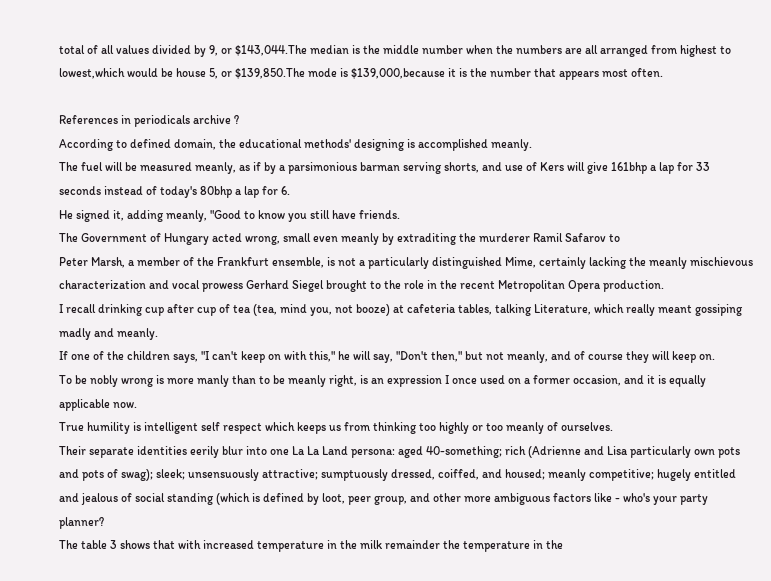total of all values divided by 9, or $143,044.The median is the middle number when the numbers are all arranged from highest to lowest,which would be house 5, or $139,850.The mode is $139,000,because it is the number that appears most often.

References in periodicals archive ?
According to defined domain, the educational methods' designing is accomplished meanly.
The fuel will be measured meanly, as if by a parsimonious barman serving shorts, and use of Kers will give 161bhp a lap for 33 seconds instead of today's 80bhp a lap for 6.
He signed it, adding meanly, "Good to know you still have friends.
The Government of Hungary acted wrong, small even meanly by extraditing the murderer Ramil Safarov to
Peter Marsh, a member of the Frankfurt ensemble, is not a particularly distinguished Mime, certainly lacking the meanly mischievous characterization and vocal prowess Gerhard Siegel brought to the role in the recent Metropolitan Opera production.
I recall drinking cup after cup of tea (tea, mind you, not booze) at cafeteria tables, talking Literature, which really meant gossiping madly and meanly.
If one of the children says, "I can't keep on with this," he will say, "Don't then," but not meanly, and of course they will keep on.
To be nobly wrong is more manly than to be meanly right, is an expression I once used on a former occasion, and it is equally applicable now.
True humility is intelligent self respect which keeps us from thinking too highly or too meanly of ourselves.
Their separate identities eerily blur into one La La Land persona: aged 40-something; rich (Adrienne and Lisa particularly own pots and pots of swag); sleek; unsensuously attractive; sumptuously dressed, coiffed, and housed; meanly competitive; hugely entitled and jealous of social standing (which is defined by loot, peer group, and other more ambiguous factors like - who's your party planner?
The table 3 shows that with increased temperature in the milk remainder the temperature in the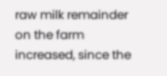raw milk remainder on the farm increased, since the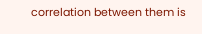correlation between them is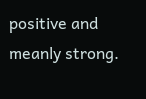positive and meanly strong.